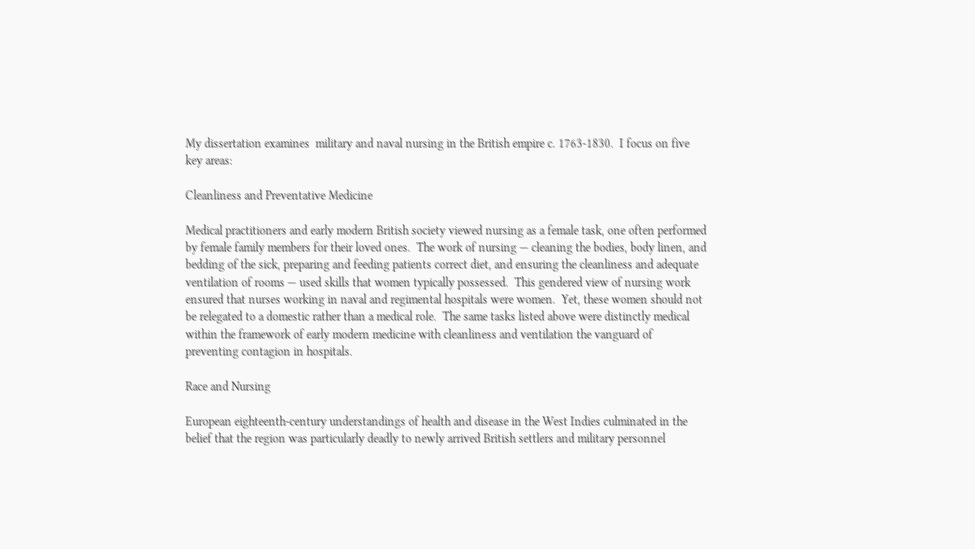My dissertation examines  military and naval nursing in the British empire c. 1763-1830.  I focus on five key areas:

Cleanliness and Preventative Medicine

Medical practitioners and early modern British society viewed nursing as a female task, one often performed by female family members for their loved ones.  The work of nursing — cleaning the bodies, body linen, and bedding of the sick, preparing and feeding patients correct diet, and ensuring the cleanliness and adequate ventilation of rooms — used skills that women typically possessed.  This gendered view of nursing work ensured that nurses working in naval and regimental hospitals were women.  Yet, these women should not be relegated to a domestic rather than a medical role.  The same tasks listed above were distinctly medical within the framework of early modern medicine with cleanliness and ventilation the vanguard of preventing contagion in hospitals.

Race and Nursing

European eighteenth-century understandings of health and disease in the West Indies culminated in the belief that the region was particularly deadly to newly arrived British settlers and military personnel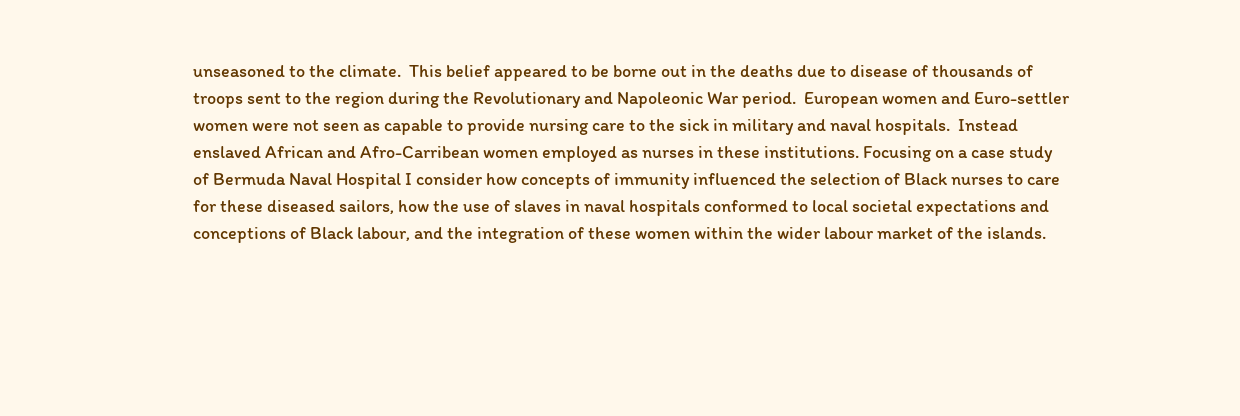unseasoned to the climate.  This belief appeared to be borne out in the deaths due to disease of thousands of troops sent to the region during the Revolutionary and Napoleonic War period.  European women and Euro-settler women were not seen as capable to provide nursing care to the sick in military and naval hospitals.  Instead enslaved African and Afro-Carribean women employed as nurses in these institutions. Focusing on a case study of Bermuda Naval Hospital I consider how concepts of immunity influenced the selection of Black nurses to care for these diseased sailors, how the use of slaves in naval hospitals conformed to local societal expectations and conceptions of Black labour, and the integration of these women within the wider labour market of the islands.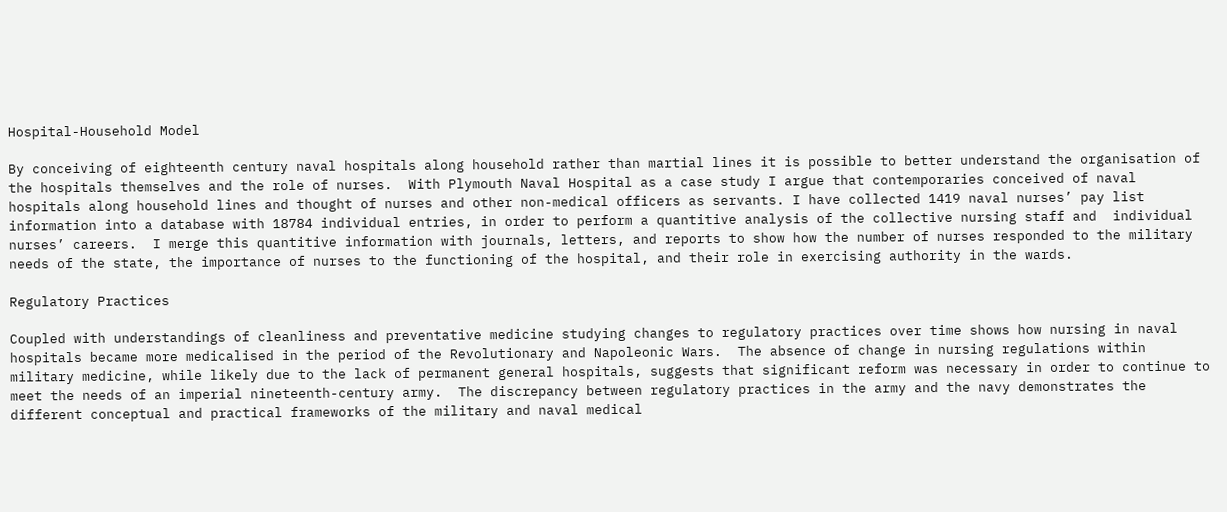Hospital-Household Model

By conceiving of eighteenth century naval hospitals along household rather than martial lines it is possible to better understand the organisation of the hospitals themselves and the role of nurses.  With Plymouth Naval Hospital as a case study I argue that contemporaries conceived of naval hospitals along household lines and thought of nurses and other non-medical officers as servants. I have collected 1419 naval nurses’ pay list information into a database with 18784 individual entries, in order to perform a quantitive analysis of the collective nursing staff and  individual nurses’ careers.  I merge this quantitive information with journals, letters, and reports to show how the number of nurses responded to the military needs of the state, the importance of nurses to the functioning of the hospital, and their role in exercising authority in the wards.

Regulatory Practices

Coupled with understandings of cleanliness and preventative medicine studying changes to regulatory practices over time shows how nursing in naval hospitals became more medicalised in the period of the Revolutionary and Napoleonic Wars.  The absence of change in nursing regulations within military medicine, while likely due to the lack of permanent general hospitals, suggests that significant reform was necessary in order to continue to meet the needs of an imperial nineteenth-century army.  The discrepancy between regulatory practices in the army and the navy demonstrates the different conceptual and practical frameworks of the military and naval medical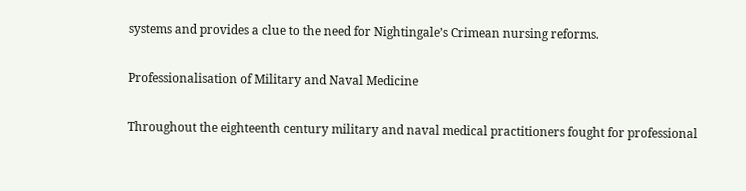systems and provides a clue to the need for Nightingale’s Crimean nursing reforms.

Professionalisation of Military and Naval Medicine

Throughout the eighteenth century military and naval medical practitioners fought for professional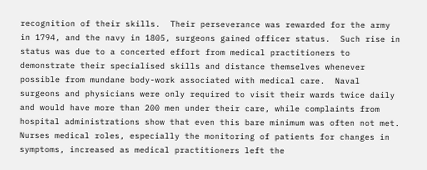recognition of their skills.  Their perseverance was rewarded for the army in 1794, and the navy in 1805, surgeons gained officer status.  Such rise in status was due to a concerted effort from medical practitioners to demonstrate their specialised skills and distance themselves whenever possible from mundane body-work associated with medical care.  Naval surgeons and physicians were only required to visit their wards twice daily and would have more than 200 men under their care, while complaints from hospital administrations show that even this bare minimum was often not met.  Nurses medical roles, especially the monitoring of patients for changes in symptoms, increased as medical practitioners left the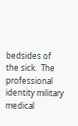bedsides of the sick.  The professional identity military medical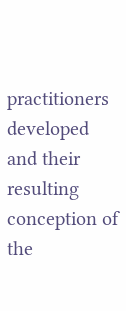practitioners developed and their resulting conception of the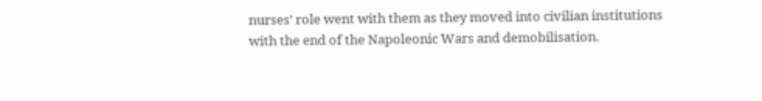nurses’ role went with them as they moved into civilian institutions with the end of the Napoleonic Wars and demobilisation.